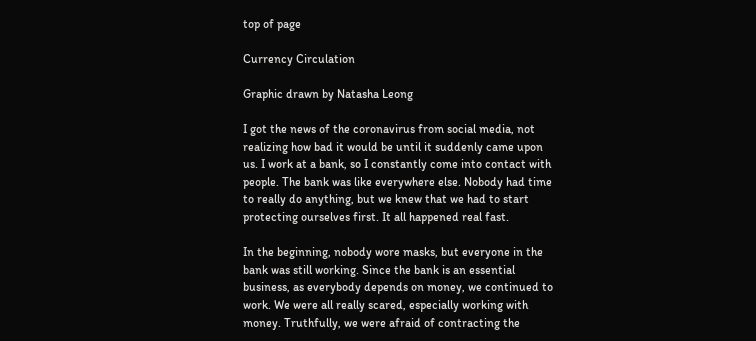top of page

Currency Circulation

Graphic drawn by Natasha Leong

I got the news of the coronavirus from social media, not realizing how bad it would be until it suddenly came upon us. I work at a bank, so I constantly come into contact with people. The bank was like everywhere else. Nobody had time to really do anything, but we knew that we had to start protecting ourselves first. It all happened real fast.

In the beginning, nobody wore masks, but everyone in the bank was still working. Since the bank is an essential business, as everybody depends on money, we continued to work. We were all really scared, especially working with money. Truthfully, we were afraid of contracting the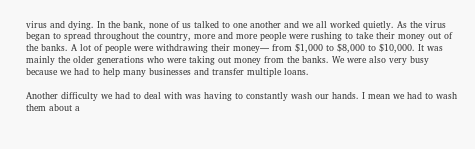virus and dying. In the bank, none of us talked to one another and we all worked quietly. As the virus began to spread throughout the country, more and more people were rushing to take their money out of the banks. A lot of people were withdrawing their money— from $1,000 to $8,000 to $10,000. It was mainly the older generations who were taking out money from the banks. We were also very busy because we had to help many businesses and transfer multiple loans.

Another difficulty we had to deal with was having to constantly wash our hands. I mean we had to wash them about a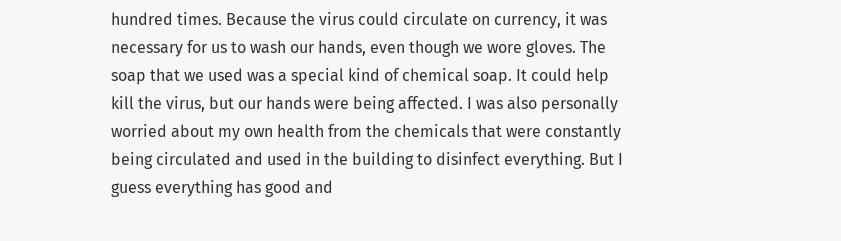hundred times. Because the virus could circulate on currency, it was necessary for us to wash our hands, even though we wore gloves. The soap that we used was a special kind of chemical soap. It could help kill the virus, but our hands were being affected. I was also personally worried about my own health from the chemicals that were constantly being circulated and used in the building to disinfect everything. But I guess everything has good and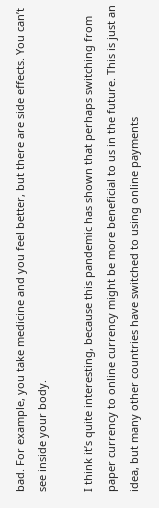bad. For example, you take medicine and you feel better, but there are side effects. You can’t see inside your body.

I think it’s quite interesting, because this pandemic has shown that perhaps switching from paper currency to online currency might be more beneficial to us in the future. This is just an idea, but many other countries have switched to using online payments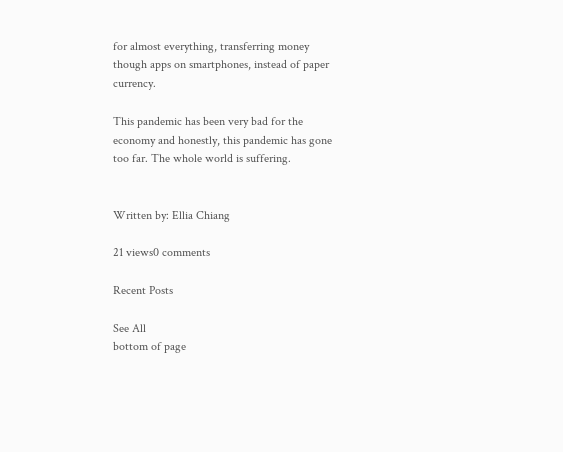for almost everything, transferring money though apps on smartphones, instead of paper currency.

This pandemic has been very bad for the economy and honestly, this pandemic has gone too far. The whole world is suffering.


Written by: Ellia Chiang

21 views0 comments

Recent Posts

See All
bottom of page